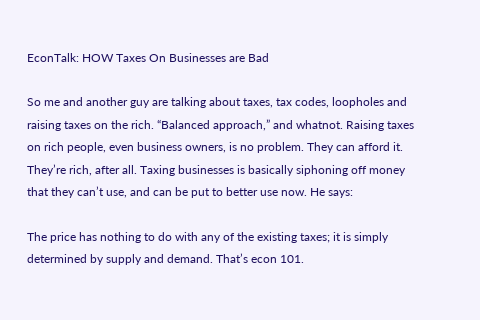EconTalk: HOW Taxes On Businesses are Bad

So me and another guy are talking about taxes, tax codes, loopholes and raising taxes on the rich. “Balanced approach,” and whatnot. Raising taxes on rich people, even business owners, is no problem. They can afford it. They’re rich, after all. Taxing businesses is basically siphoning off money that they can’t use, and can be put to better use now. He says:

The price has nothing to do with any of the existing taxes; it is simply determined by supply and demand. That’s econ 101.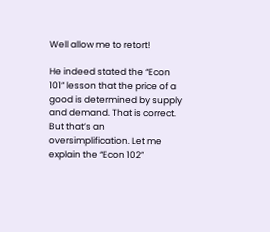Well allow me to retort!

He indeed stated the “Econ 101” lesson that the price of a good is determined by supply and demand. That is correct. But that’s an oversimplification. Let me explain the “Econ 102”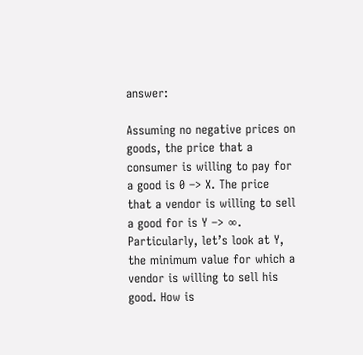answer:

Assuming no negative prices on goods, the price that a consumer is willing to pay for a good is 0 –> X. The price that a vendor is willing to sell a good for is Y –> ∞. Particularly, let’s look at Y, the minimum value for which a vendor is willing to sell his good. How is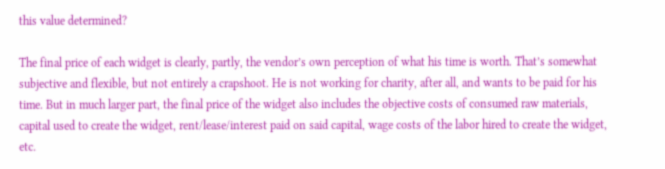this value determined?

The final price of each widget is clearly, partly, the vendor’s own perception of what his time is worth. That’s somewhat subjective and flexible, but not entirely a crapshoot. He is not working for charity, after all, and wants to be paid for his time. But in much larger part, the final price of the widget also includes the objective costs of consumed raw materials, capital used to create the widget, rent/lease/interest paid on said capital, wage costs of the labor hired to create the widget, etc.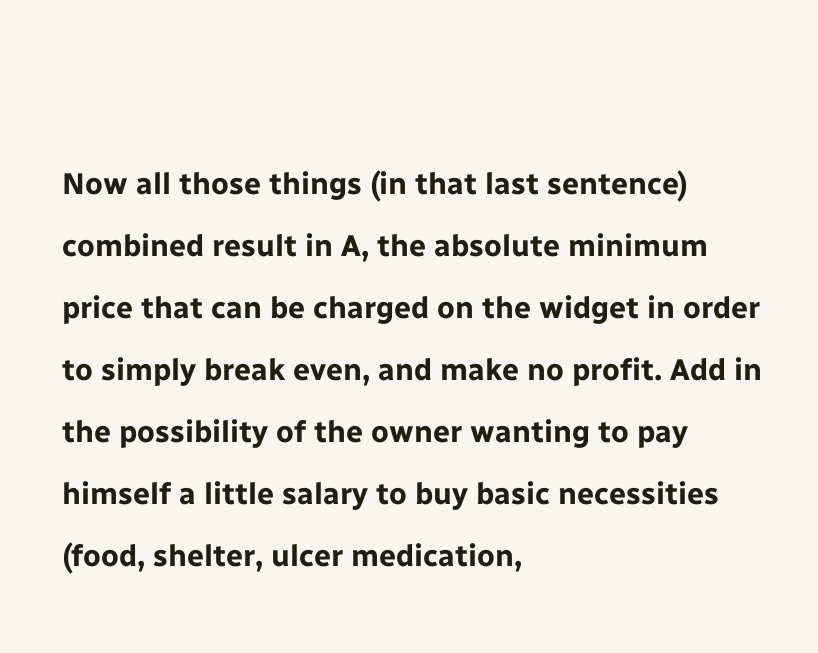Now all those things (in that last sentence) combined result in A, the absolute minimum price that can be charged on the widget in order to simply break even, and make no profit. Add in the possibility of the owner wanting to pay himself a little salary to buy basic necessities (food, shelter, ulcer medication,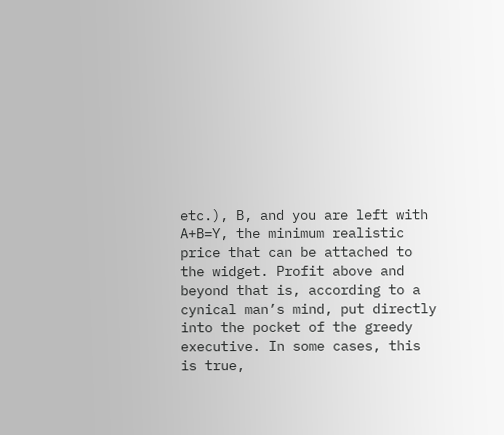etc.), B, and you are left with A+B=Y, the minimum realistic price that can be attached to the widget. Profit above and beyond that is, according to a cynical man’s mind, put directly into the pocket of the greedy executive. In some cases, this is true,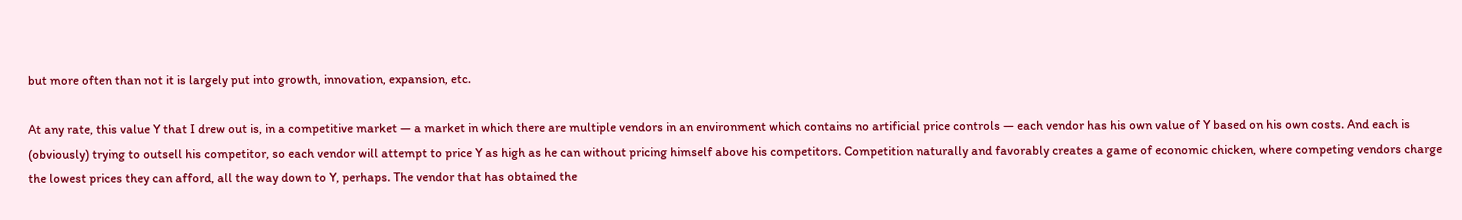but more often than not it is largely put into growth, innovation, expansion, etc.

At any rate, this value Y that I drew out is, in a competitive market — a market in which there are multiple vendors in an environment which contains no artificial price controls — each vendor has his own value of Y based on his own costs. And each is (obviously) trying to outsell his competitor, so each vendor will attempt to price Y as high as he can without pricing himself above his competitors. Competition naturally and favorably creates a game of economic chicken, where competing vendors charge the lowest prices they can afford, all the way down to Y, perhaps. The vendor that has obtained the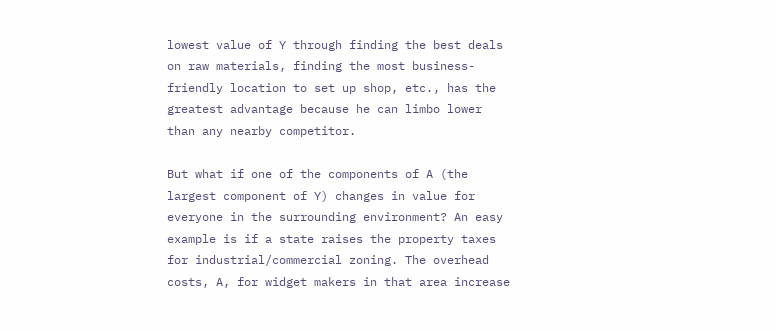lowest value of Y through finding the best deals on raw materials, finding the most business-friendly location to set up shop, etc., has the greatest advantage because he can limbo lower than any nearby competitor.

But what if one of the components of A (the largest component of Y) changes in value for everyone in the surrounding environment? An easy example is if a state raises the property taxes for industrial/commercial zoning. The overhead costs, A, for widget makers in that area increase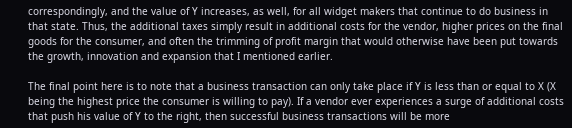correspondingly, and the value of Y increases, as well, for all widget makers that continue to do business in that state. Thus, the additional taxes simply result in additional costs for the vendor, higher prices on the final goods for the consumer, and often the trimming of profit margin that would otherwise have been put towards the growth, innovation and expansion that I mentioned earlier.

The final point here is to note that a business transaction can only take place if Y is less than or equal to X (X being the highest price the consumer is willing to pay). If a vendor ever experiences a surge of additional costs that push his value of Y to the right, then successful business transactions will be more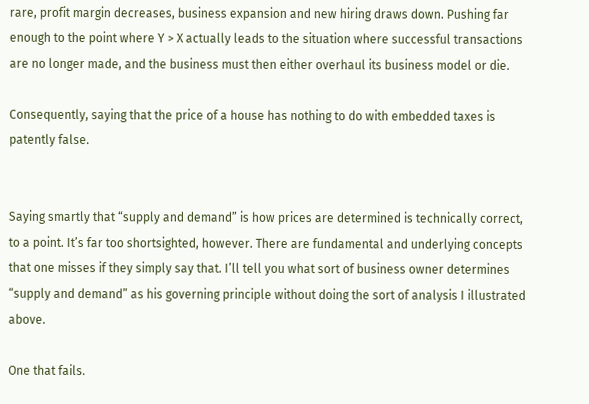rare, profit margin decreases, business expansion and new hiring draws down. Pushing far enough to the point where Y > X actually leads to the situation where successful transactions are no longer made, and the business must then either overhaul its business model or die.

Consequently, saying that the price of a house has nothing to do with embedded taxes is patently false.


Saying smartly that “supply and demand” is how prices are determined is technically correct, to a point. It’s far too shortsighted, however. There are fundamental and underlying concepts that one misses if they simply say that. I’ll tell you what sort of business owner determines “supply and demand” as his governing principle without doing the sort of analysis I illustrated above.

One that fails.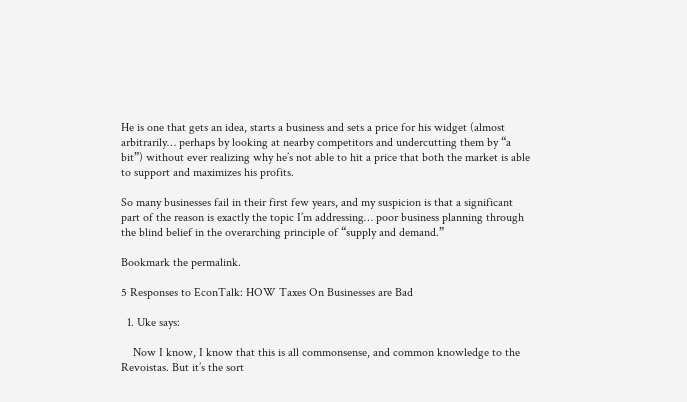He is one that gets an idea, starts a business and sets a price for his widget (almost arbitrarily… perhaps by looking at nearby competitors and undercutting them by “a bit”) without ever realizing why he’s not able to hit a price that both the market is able to support and maximizes his profits.

So many businesses fail in their first few years, and my suspicion is that a significant part of the reason is exactly the topic I’m addressing… poor business planning through the blind belief in the overarching principle of “supply and demand.”

Bookmark the permalink.

5 Responses to EconTalk: HOW Taxes On Businesses are Bad

  1. Uke says:

    Now I know, I know that this is all commonsense, and common knowledge to the Revoistas. But it’s the sort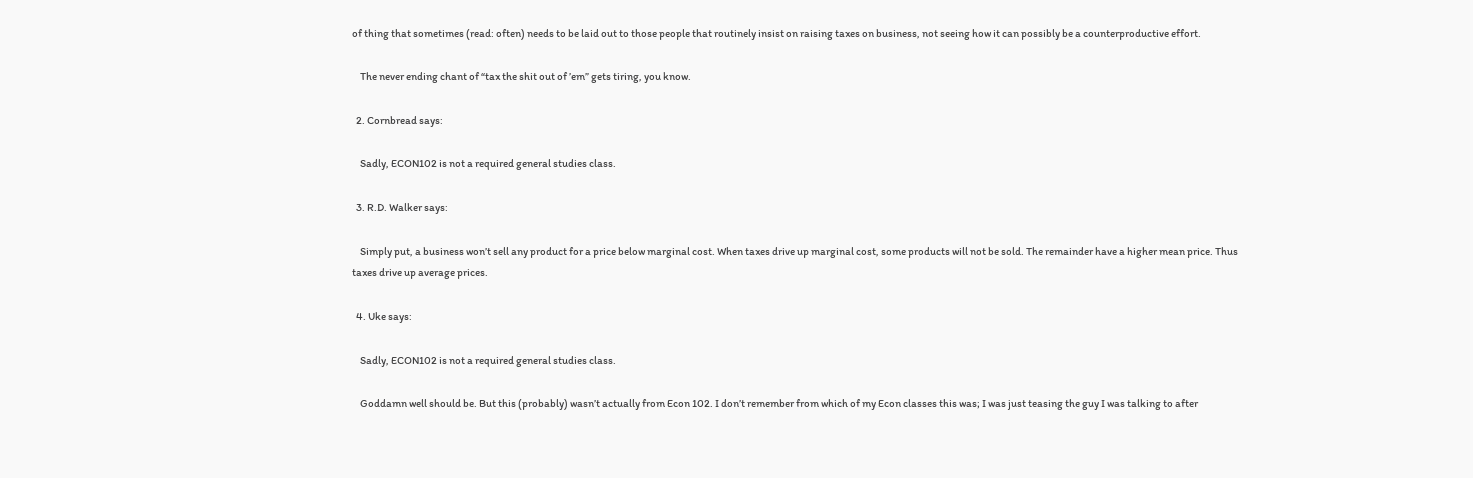of thing that sometimes (read: often) needs to be laid out to those people that routinely insist on raising taxes on business, not seeing how it can possibly be a counterproductive effort.

    The never ending chant of “tax the shit out of ’em” gets tiring, you know.

  2. Cornbread says:

    Sadly, ECON102 is not a required general studies class.

  3. R.D. Walker says:

    Simply put, a business won’t sell any product for a price below marginal cost. When taxes drive up marginal cost, some products will not be sold. The remainder have a higher mean price. Thus taxes drive up average prices.

  4. Uke says:

    Sadly, ECON102 is not a required general studies class.

    Goddamn well should be. But this (probably) wasn’t actually from Econ 102. I don’t remember from which of my Econ classes this was; I was just teasing the guy I was talking to after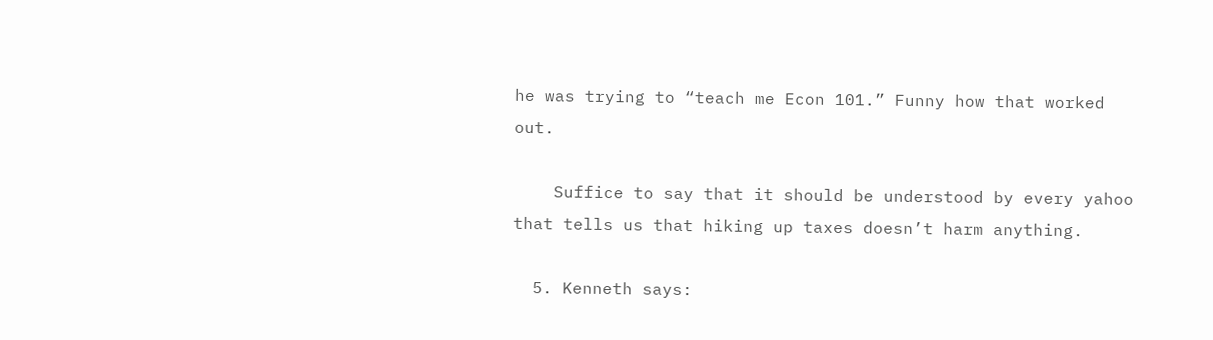he was trying to “teach me Econ 101.” Funny how that worked out.

    Suffice to say that it should be understood by every yahoo that tells us that hiking up taxes doesn’t harm anything.

  5. Kenneth says: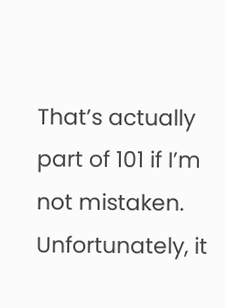That’s actually part of 101 if I’m not mistaken. Unfortunately, it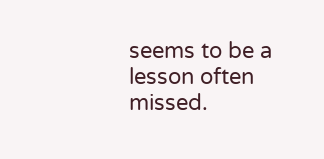seems to be a lesson often missed.